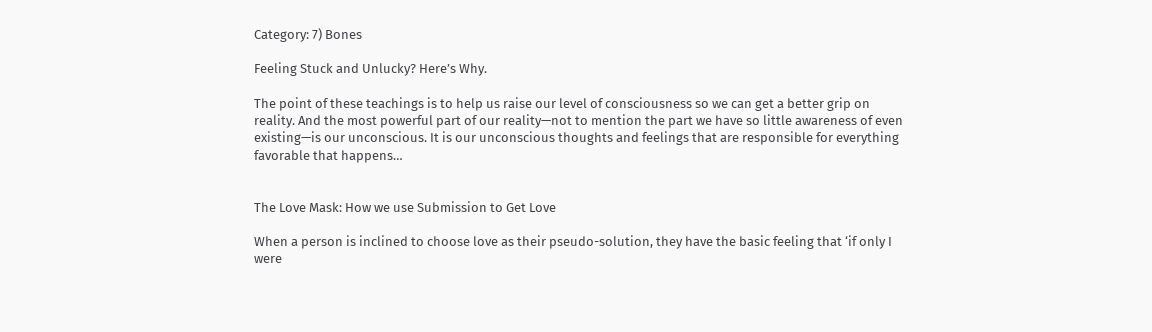Category: 7) Bones

Feeling Stuck and Unlucky? Here’s Why.

The point of these teachings is to help us raise our level of consciousness so we can get a better grip on reality. And the most powerful part of our reality—not to mention the part we have so little awareness of even existing—is our unconscious. It is our unconscious thoughts and feelings that are responsible for everything favorable that happens…


The Love Mask: How we use Submission to Get Love

When a person is inclined to choose love as their pseudo-solution, they have the basic feeling that ‘if only I were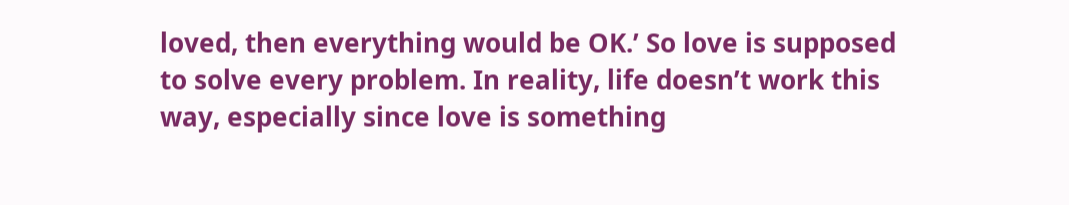loved, then everything would be OK.’ So love is supposed to solve every problem. In reality, life doesn’t work this way, especially since love is something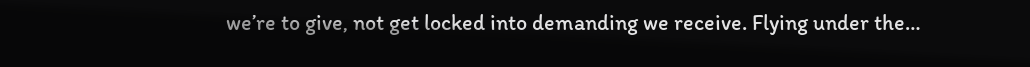we’re to give, not get locked into demanding we receive. Flying under the…